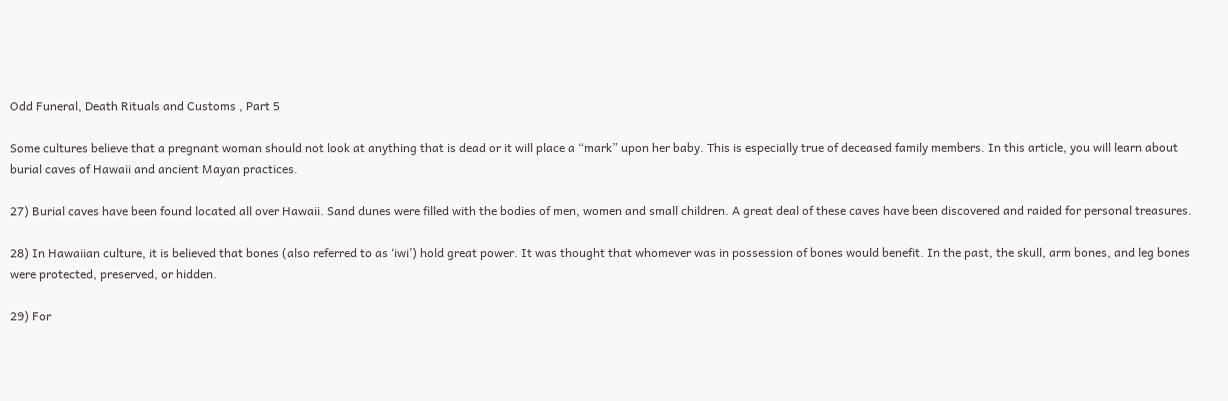Odd Funeral, Death Rituals and Customs , Part 5

Some cultures believe that a pregnant woman should not look at anything that is dead or it will place a “mark” upon her baby. This is especially true of deceased family members. In this article, you will learn about burial caves of Hawaii and ancient Mayan practices.

27) Burial caves have been found located all over Hawaii. Sand dunes were filled with the bodies of men, women and small children. A great deal of these caves have been discovered and raided for personal treasures.

28) In Hawaiian culture, it is believed that bones (also referred to as ‘iwi’) hold great power. It was thought that whomever was in possession of bones would benefit. In the past, the skull, arm bones, and leg bones were protected, preserved, or hidden.

29) For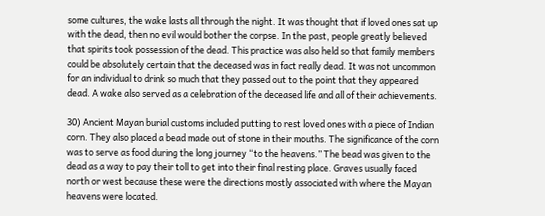some cultures, the wake lasts all through the night. It was thought that if loved ones sat up with the dead, then no evil would bother the corpse. In the past, people greatly believed that spirits took possession of the dead. This practice was also held so that family members could be absolutely certain that the deceased was in fact really dead. It was not uncommon for an individual to drink so much that they passed out to the point that they appeared dead. A wake also served as a celebration of the deceased life and all of their achievements.

30) Ancient Mayan burial customs included putting to rest loved ones with a piece of Indian corn. They also placed a bead made out of stone in their mouths. The significance of the corn was to serve as food during the long journey “to the heavens.” The bead was given to the dead as a way to pay their toll to get into their final resting place. Graves usually faced north or west because these were the directions mostly associated with where the Mayan heavens were located.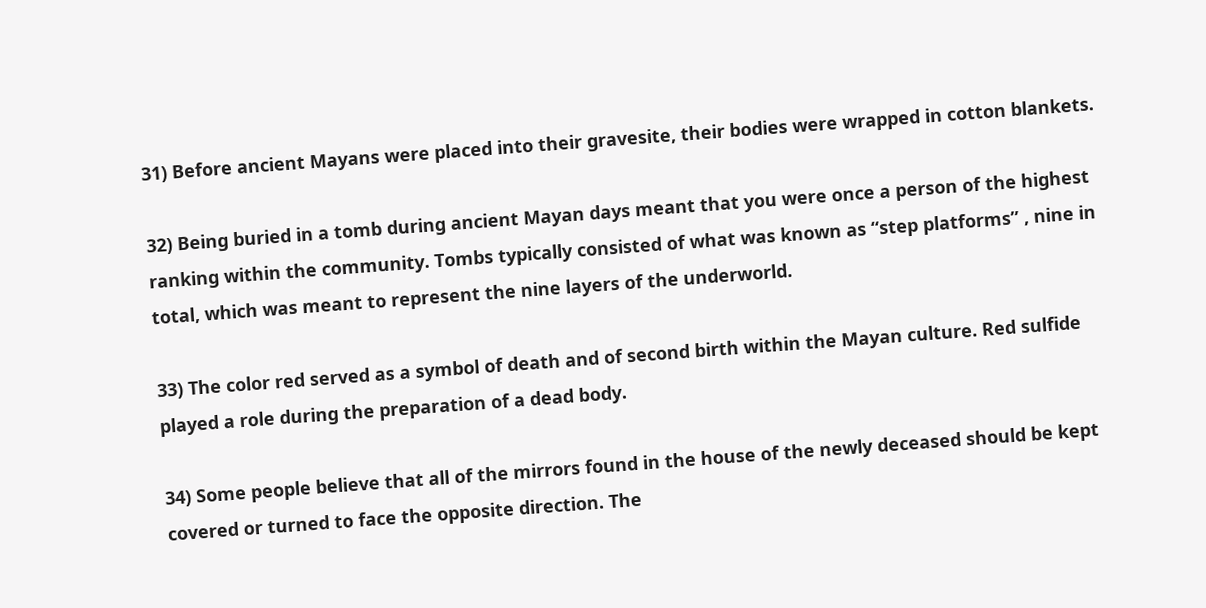31) Before ancient Mayans were placed into their gravesite, their bodies were wrapped in cotton blankets.

32) Being buried in a tomb during ancient Mayan days meant that you were once a person of the highest ranking within the community. Tombs typically consisted of what was known as “step platforms” , nine in total, which was meant to represent the nine layers of the underworld.

33) The color red served as a symbol of death and of second birth within the Mayan culture. Red sulfide played a role during the preparation of a dead body.

34) Some people believe that all of the mirrors found in the house of the newly deceased should be kept covered or turned to face the opposite direction. The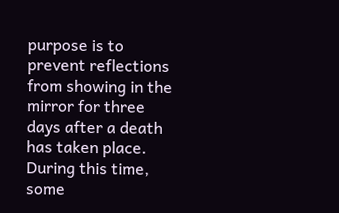purpose is to prevent reflections from showing in the mirror for three days after a death has taken place. During this time, some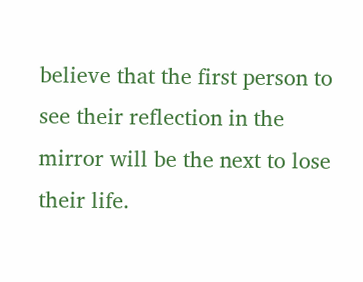believe that the first person to see their reflection in the mirror will be the next to lose their life.